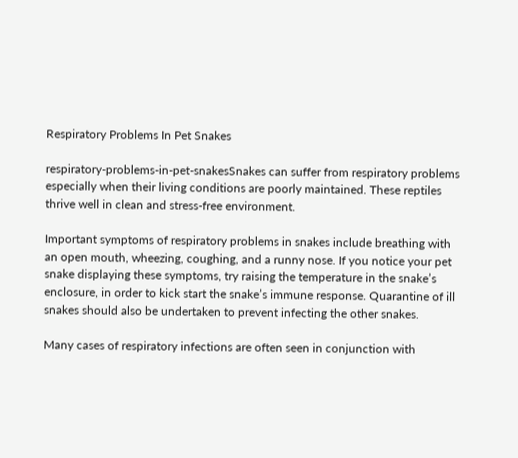Respiratory Problems In Pet Snakes

respiratory-problems-in-pet-snakesSnakes can suffer from respiratory problems especially when their living conditions are poorly maintained. These reptiles thrive well in clean and stress-free environment.

Important symptoms of respiratory problems in snakes include breathing with an open mouth, wheezing, coughing, and a runny nose. If you notice your pet snake displaying these symptoms, try raising the temperature in the snake’s enclosure, in order to kick start the snake’s immune response. Quarantine of ill snakes should also be undertaken to prevent infecting the other snakes.

Many cases of respiratory infections are often seen in conjunction with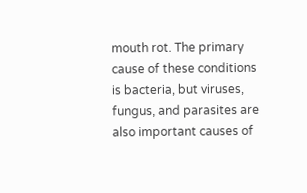mouth rot. The primary cause of these conditions is bacteria, but viruses, fungus, and parasites are also important causes of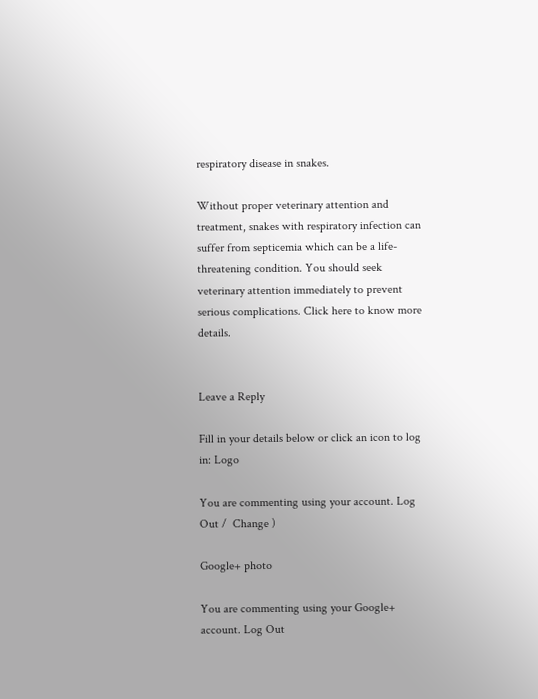respiratory disease in snakes.

Without proper veterinary attention and treatment, snakes with respiratory infection can suffer from septicemia which can be a life-threatening condition. You should seek veterinary attention immediately to prevent serious complications. Click here to know more details.


Leave a Reply

Fill in your details below or click an icon to log in: Logo

You are commenting using your account. Log Out /  Change )

Google+ photo

You are commenting using your Google+ account. Log Out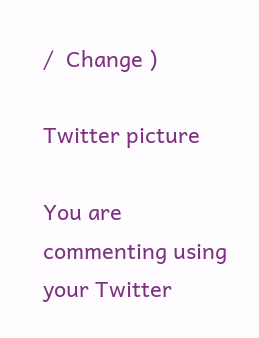/  Change )

Twitter picture

You are commenting using your Twitter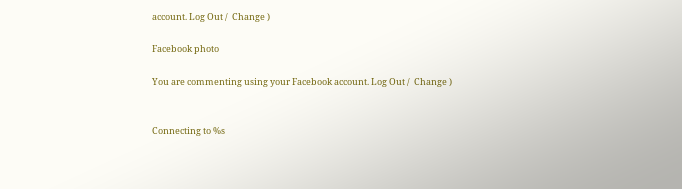account. Log Out /  Change )

Facebook photo

You are commenting using your Facebook account. Log Out /  Change )


Connecting to %s